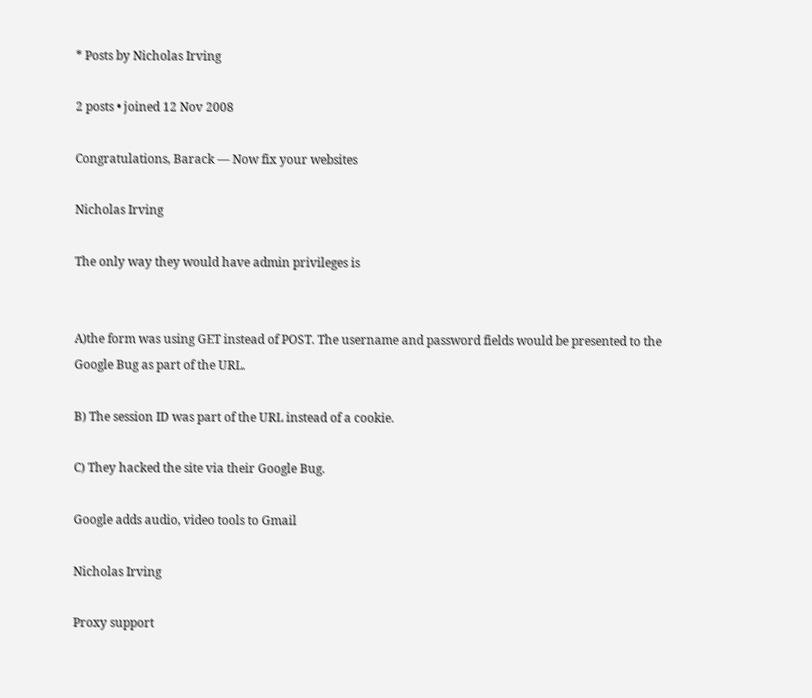* Posts by Nicholas Irving

2 posts • joined 12 Nov 2008

Congratulations, Barack — Now fix your websites

Nicholas Irving

The only way they would have admin privileges is


A)the form was using GET instead of POST. The username and password fields would be presented to the Google Bug as part of the URL.

B) The session ID was part of the URL instead of a cookie.

C) They hacked the site via their Google Bug.

Google adds audio, video tools to Gmail

Nicholas Irving

Proxy support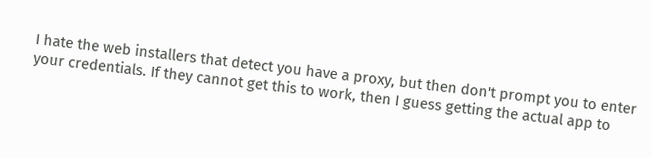I hate the web installers that detect you have a proxy, but then don't prompt you to enter your credentials. If they cannot get this to work, then I guess getting the actual app to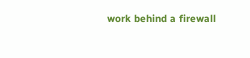work behind a firewall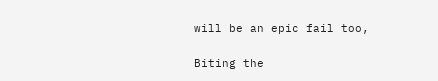will be an epic fail too,

Biting the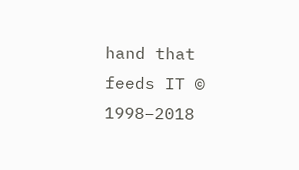hand that feeds IT © 1998–2018